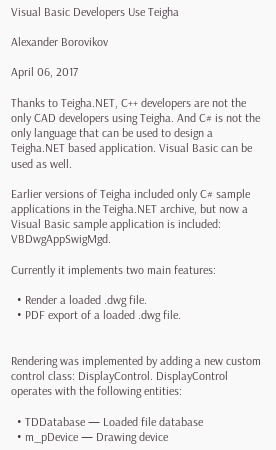Visual Basic Developers Use Teigha

Alexander Borovikov

April 06, 2017

Thanks to Teigha.NET, C++ developers are not the only CAD developers using Teigha. And C# is not the only language that can be used to design a Teigha.NET based application. Visual Basic can be used as well.

Earlier versions of Teigha included only C# sample applications in the Teigha.NET archive, but now a Visual Basic sample application is included: VBDwgAppSwigMgd.

Currently it implements two main features:

  • Render a loaded .dwg file.
  • PDF export of a loaded .dwg file.


Rendering was implemented by adding a new custom control class: DisplayControl. DisplayControl operates with the following entities:

  • TDDatabase — Loaded file database
  • m_pDevice — Drawing device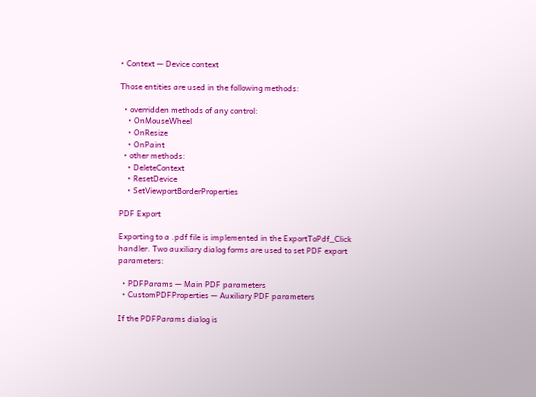• Context — Device context

Those entities are used in the following methods:

  • overridden methods of any control:
    • OnMouseWheel
    • OnResize
    • OnPaint
  • other methods:
    • DeleteContext
    • ResetDevice
    • SetViewportBorderProperties

PDF Export

Exporting to a .pdf file is implemented in the ExportToPdf_Click handler. Two auxiliary dialog forms are used to set PDF export parameters:

  • PDFParams — Main PDF parameters
  • CustomPDFProperties — Auxiliary PDF parameters

If the PDFParams dialog is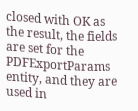closed with OK as the result, the fields are set for the PDFExportParams entity, and they are used in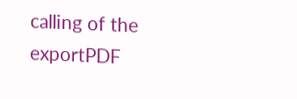calling of the exportPDF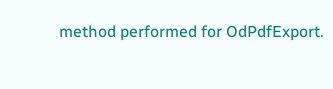method performed for OdPdfExport.